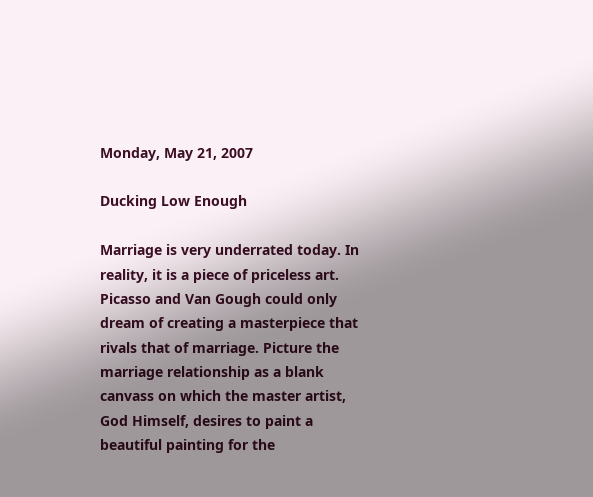Monday, May 21, 2007

Ducking Low Enough

Marriage is very underrated today. In reality, it is a piece of priceless art. Picasso and Van Gough could only dream of creating a masterpiece that rivals that of marriage. Picture the marriage relationship as a blank canvass on which the master artist, God Himself, desires to paint a beautiful painting for the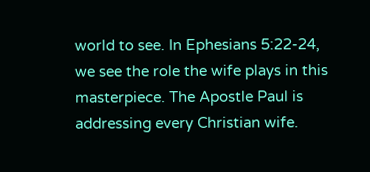world to see. In Ephesians 5:22-24, we see the role the wife plays in this masterpiece. The Apostle Paul is addressing every Christian wife.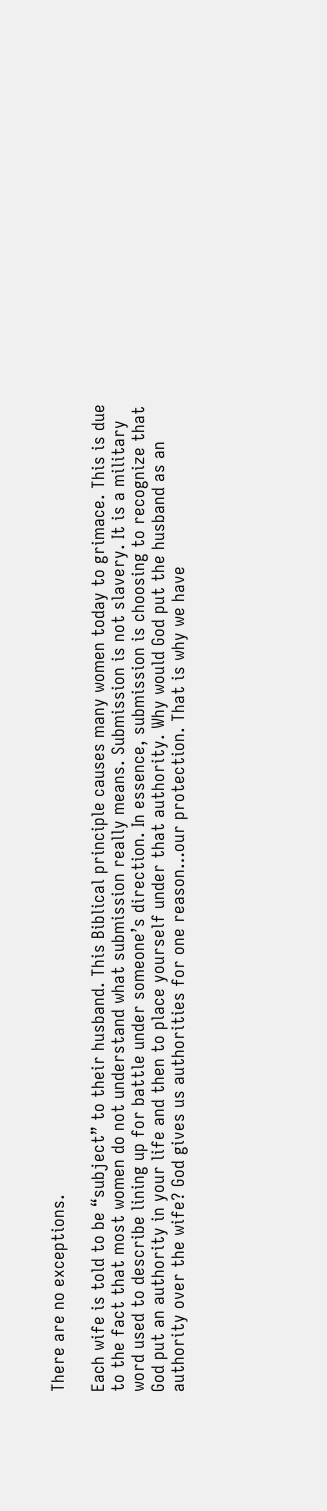There are no exceptions.

Each wife is told to be “subject” to their husband. This Biblical principle causes many women today to grimace. This is due to the fact that most women do not understand what submission really means. Submission is not slavery. It is a military word used to describe lining up for battle under someone’s direction. In essence, submission is choosing to recognize that God put an authority in your life and then to place yourself under that authority. Why would God put the husband as an authority over the wife? God gives us authorities for one reason…our protection. That is why we have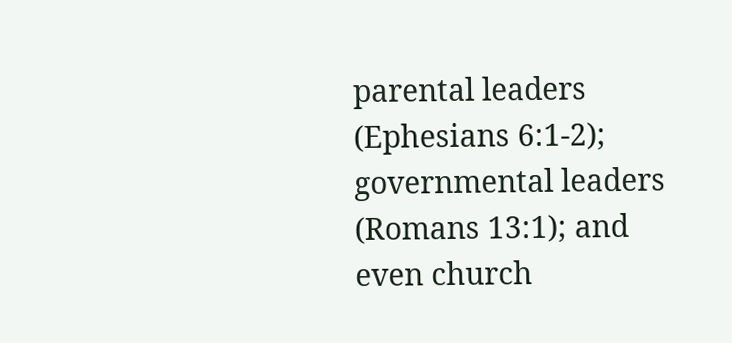parental leaders (Ephesians 6:1-2); governmental leaders (Romans 13:1); and even church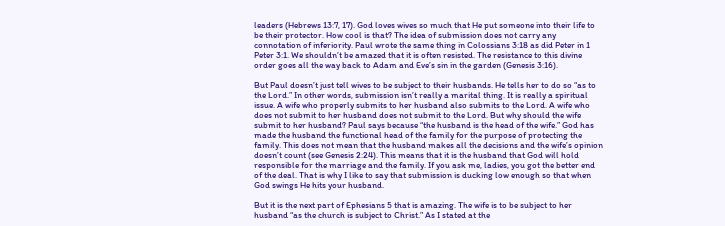leaders (Hebrews 13:7, 17). God loves wives so much that He put someone into their life to be their protector. How cool is that? The idea of submission does not carry any connotation of inferiority. Paul wrote the same thing in Colossians 3:18 as did Peter in 1 Peter 3:1. We shouldn’t be amazed that it is often resisted. The resistance to this divine order goes all the way back to Adam and Eve’s sin in the garden (Genesis 3:16).

But Paul doesn’t just tell wives to be subject to their husbands. He tells her to do so “as to the Lord.” In other words, submission isn’t really a marital thing. It is really a spiritual issue. A wife who properly submits to her husband also submits to the Lord. A wife who does not submit to her husband does not submit to the Lord. But why should the wife submit to her husband? Paul says because “the husband is the head of the wife.” God has made the husband the functional head of the family for the purpose of protecting the family. This does not mean that the husband makes all the decisions and the wife’s opinion doesn’t count (see Genesis 2:24). This means that it is the husband that God will hold responsible for the marriage and the family. If you ask me, ladies, you got the better end of the deal. That is why I like to say that submission is ducking low enough so that when God swings He hits your husband.

But it is the next part of Ephesians 5 that is amazing. The wife is to be subject to her husband “as the church is subject to Christ.” As I stated at the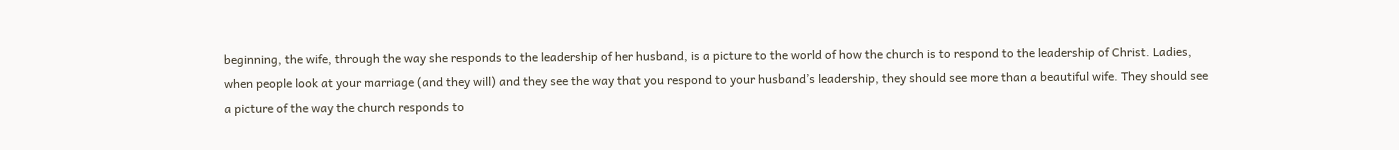beginning, the wife, through the way she responds to the leadership of her husband, is a picture to the world of how the church is to respond to the leadership of Christ. Ladies, when people look at your marriage (and they will) and they see the way that you respond to your husband’s leadership, they should see more than a beautiful wife. They should see a picture of the way the church responds to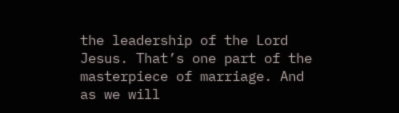the leadership of the Lord Jesus. That’s one part of the masterpiece of marriage. And as we will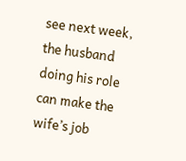see next week, the husband doing his role can make the wife’s job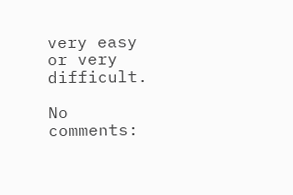very easy or very difficult.

No comments: